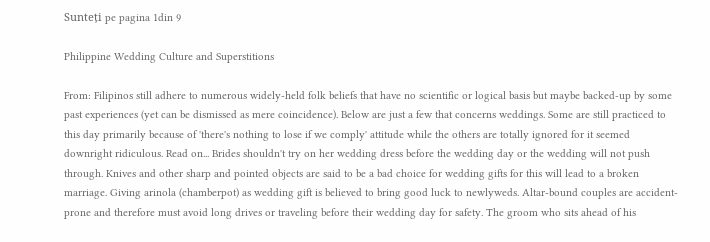Sunteți pe pagina 1din 9

Philippine Wedding Culture and Superstitions

From: Filipinos still adhere to numerous widely-held folk beliefs that have no scientific or logical basis but maybe backed-up by some past experiences (yet can be dismissed as mere coincidence). Below are just a few that concerns weddings. Some are still practiced to this day primarily because of 'there's nothing to lose if we comply' attitude while the others are totally ignored for it seemed downright ridiculous. Read on... Brides shouldn't try on her wedding dress before the wedding day or the wedding will not push through. Knives and other sharp and pointed objects are said to be a bad choice for wedding gifts for this will lead to a broken marriage. Giving arinola (chamberpot) as wedding gift is believed to bring good luck to newlyweds. Altar-bound couples are accident-prone and therefore must avoid long drives or traveling before their wedding day for safety. The groom who sits ahead of his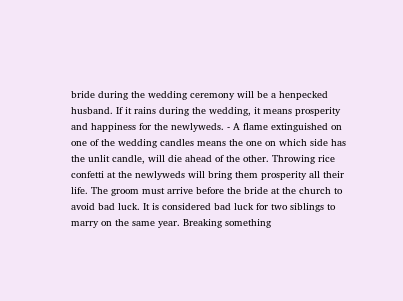bride during the wedding ceremony will be a henpecked husband. If it rains during the wedding, it means prosperity and happiness for the newlyweds. - A flame extinguished on one of the wedding candles means the one on which side has the unlit candle, will die ahead of the other. Throwing rice confetti at the newlyweds will bring them prosperity all their life. The groom must arrive before the bride at the church to avoid bad luck. It is considered bad luck for two siblings to marry on the same year. Breaking something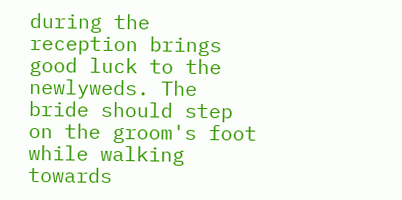during the reception brings good luck to the newlyweds. The bride should step on the groom's foot while walking towards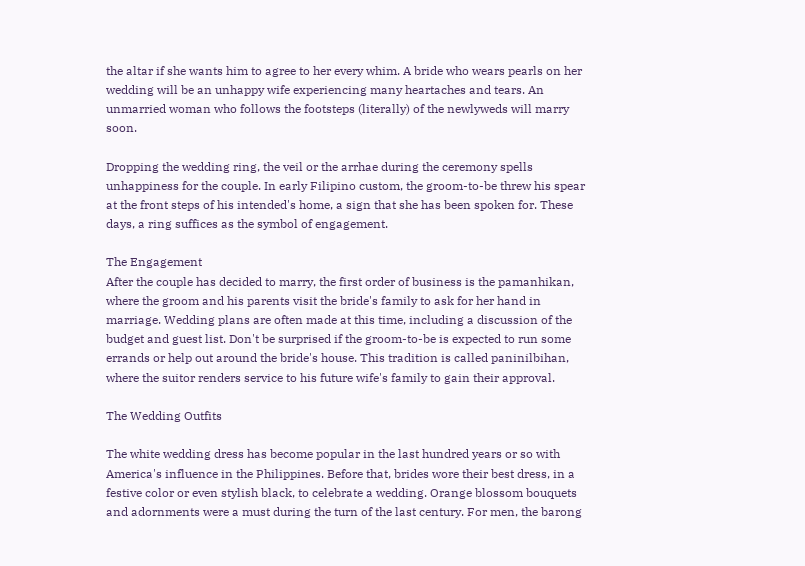the altar if she wants him to agree to her every whim. A bride who wears pearls on her wedding will be an unhappy wife experiencing many heartaches and tears. An unmarried woman who follows the footsteps (literally) of the newlyweds will marry soon.

Dropping the wedding ring, the veil or the arrhae during the ceremony spells unhappiness for the couple. In early Filipino custom, the groom-to-be threw his spear at the front steps of his intended's home, a sign that she has been spoken for. These days, a ring suffices as the symbol of engagement.

The Engagement
After the couple has decided to marry, the first order of business is the pamanhikan, where the groom and his parents visit the bride's family to ask for her hand in marriage. Wedding plans are often made at this time, including a discussion of the budget and guest list. Don't be surprised if the groom-to-be is expected to run some errands or help out around the bride's house. This tradition is called paninilbihan, where the suitor renders service to his future wife's family to gain their approval.

The Wedding Outfits

The white wedding dress has become popular in the last hundred years or so with America's influence in the Philippines. Before that, brides wore their best dress, in a festive color or even stylish black, to celebrate a wedding. Orange blossom bouquets and adornments were a must during the turn of the last century. For men, the barong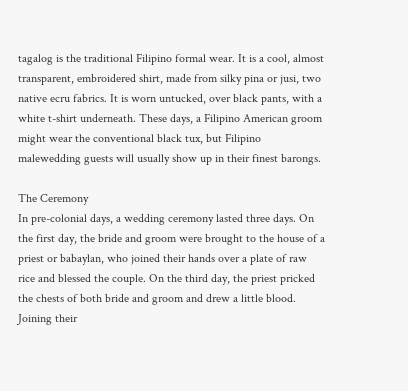tagalog is the traditional Filipino formal wear. It is a cool, almost transparent, embroidered shirt, made from silky pina or jusi, two native ecru fabrics. It is worn untucked, over black pants, with a white t-shirt underneath. These days, a Filipino American groom might wear the conventional black tux, but Filipino malewedding guests will usually show up in their finest barongs.

The Ceremony
In pre-colonial days, a wedding ceremony lasted three days. On the first day, the bride and groom were brought to the house of a priest or babaylan, who joined their hands over a plate of raw rice and blessed the couple. On the third day, the priest pricked the chests of both bride and groom and drew a little blood. Joining their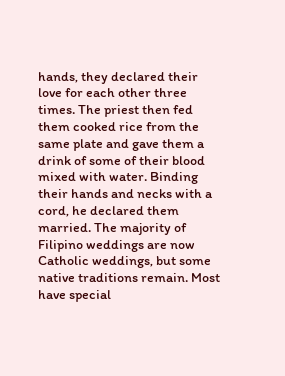hands, they declared their love for each other three times. The priest then fed them cooked rice from the same plate and gave them a drink of some of their blood mixed with water. Binding their hands and necks with a cord, he declared them married. The majority of Filipino weddings are now Catholic weddings, but some native traditions remain. Most have special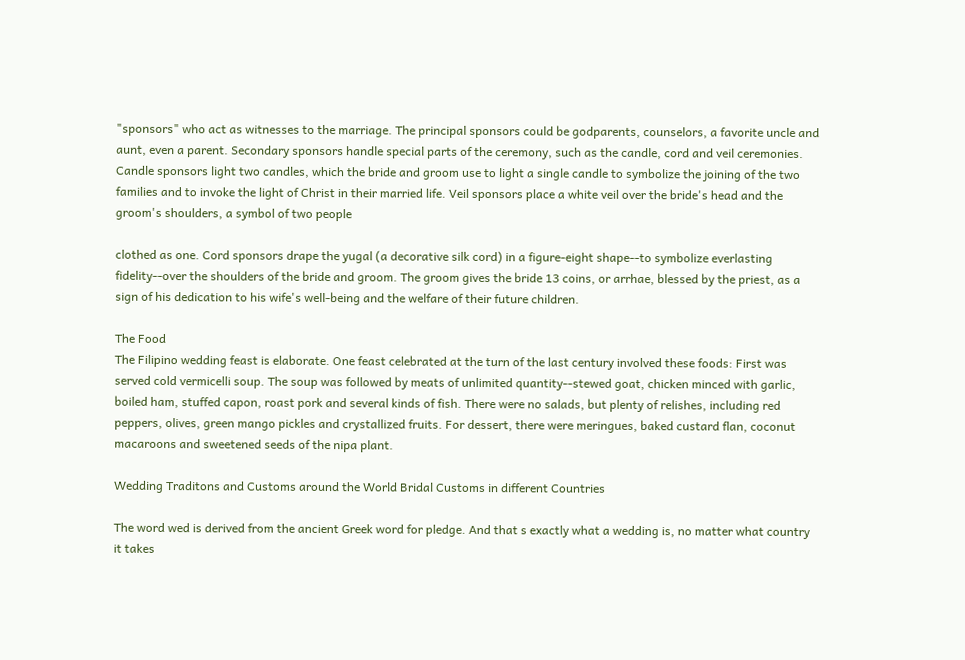"sponsors" who act as witnesses to the marriage. The principal sponsors could be godparents, counselors, a favorite uncle and aunt, even a parent. Secondary sponsors handle special parts of the ceremony, such as the candle, cord and veil ceremonies. Candle sponsors light two candles, which the bride and groom use to light a single candle to symbolize the joining of the two families and to invoke the light of Christ in their married life. Veil sponsors place a white veil over the bride's head and the groom's shoulders, a symbol of two people

clothed as one. Cord sponsors drape the yugal (a decorative silk cord) in a figure-eight shape--to symbolize everlasting fidelity--over the shoulders of the bride and groom. The groom gives the bride 13 coins, or arrhae, blessed by the priest, as a sign of his dedication to his wife's well-being and the welfare of their future children.

The Food
The Filipino wedding feast is elaborate. One feast celebrated at the turn of the last century involved these foods: First was served cold vermicelli soup. The soup was followed by meats of unlimited quantity--stewed goat, chicken minced with garlic, boiled ham, stuffed capon, roast pork and several kinds of fish. There were no salads, but plenty of relishes, including red peppers, olives, green mango pickles and crystallized fruits. For dessert, there were meringues, baked custard flan, coconut macaroons and sweetened seeds of the nipa plant.

Wedding Traditons and Customs around the World Bridal Customs in different Countries

The word wed is derived from the ancient Greek word for pledge. And that s exactly what a wedding is, no matter what country it takes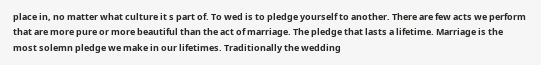place in, no matter what culture it s part of. To wed is to pledge yourself to another. There are few acts we perform that are more pure or more beautiful than the act of marriage. The pledge that lasts a lifetime. Marriage is the most solemn pledge we make in our lifetimes. Traditionally the wedding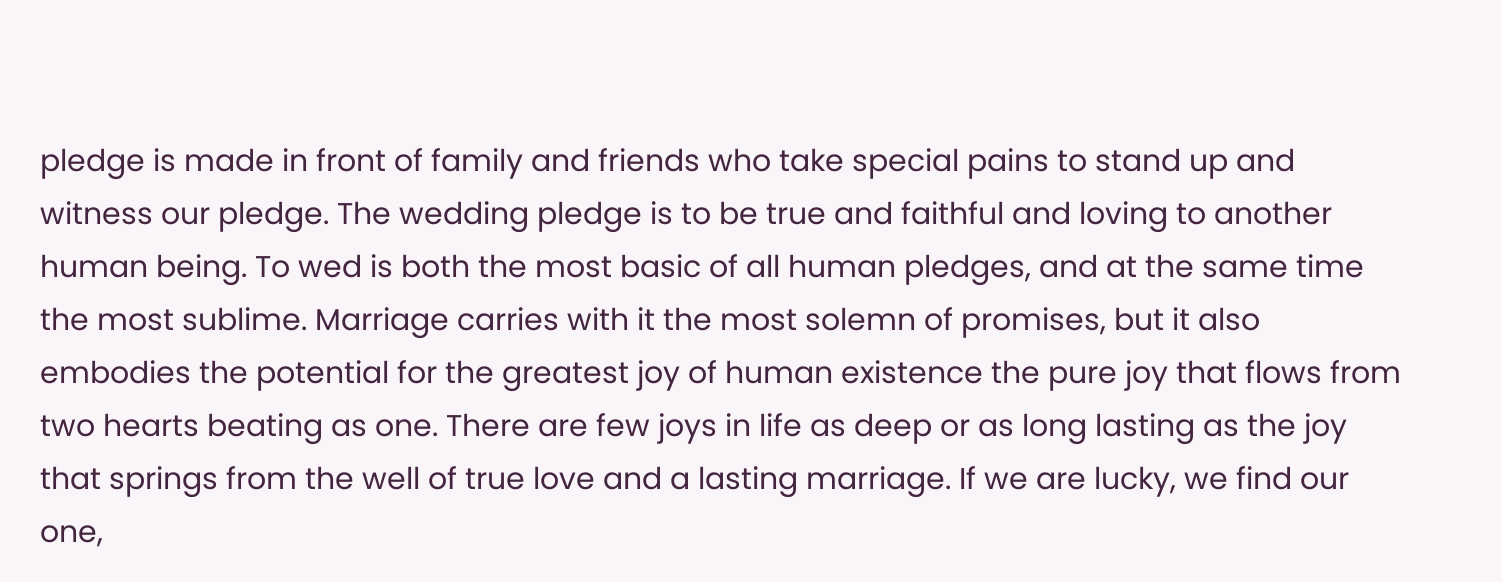pledge is made in front of family and friends who take special pains to stand up and witness our pledge. The wedding pledge is to be true and faithful and loving to another human being. To wed is both the most basic of all human pledges, and at the same time the most sublime. Marriage carries with it the most solemn of promises, but it also embodies the potential for the greatest joy of human existence the pure joy that flows from two hearts beating as one. There are few joys in life as deep or as long lasting as the joy that springs from the well of true love and a lasting marriage. If we are lucky, we find our one,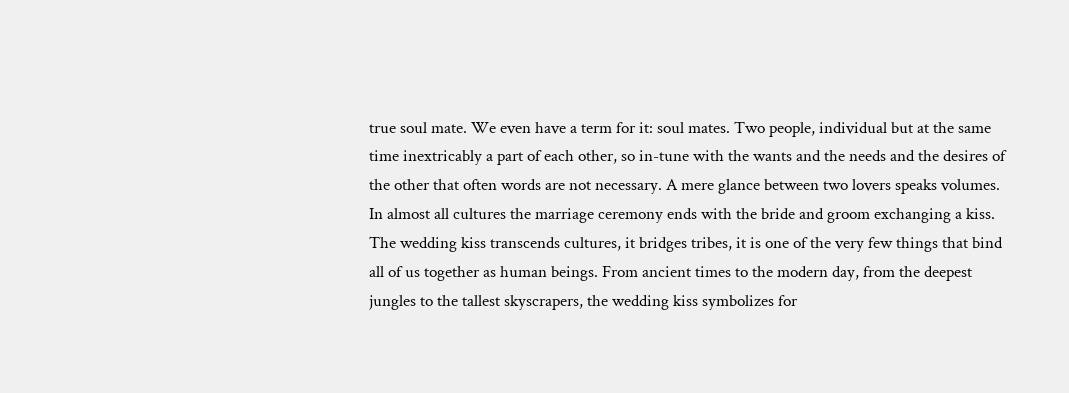true soul mate. We even have a term for it: soul mates. Two people, individual but at the same time inextricably a part of each other, so in-tune with the wants and the needs and the desires of the other that often words are not necessary. A mere glance between two lovers speaks volumes. In almost all cultures the marriage ceremony ends with the bride and groom exchanging a kiss. The wedding kiss transcends cultures, it bridges tribes, it is one of the very few things that bind all of us together as human beings. From ancient times to the modern day, from the deepest jungles to the tallest skyscrapers, the wedding kiss symbolizes for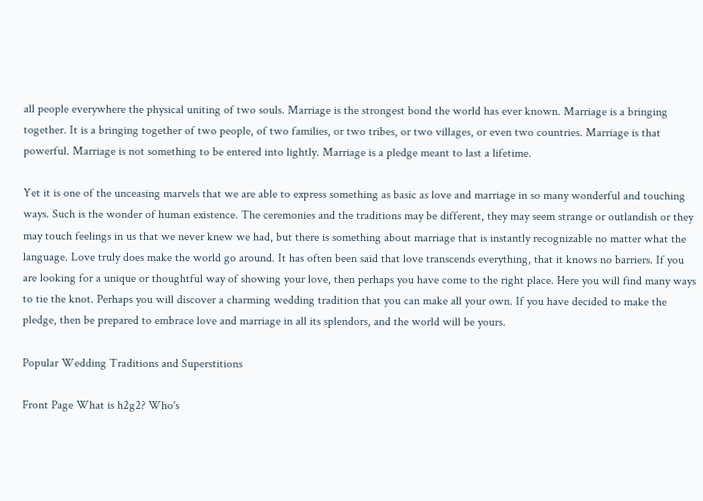all people everywhere the physical uniting of two souls. Marriage is the strongest bond the world has ever known. Marriage is a bringing together. It is a bringing together of two people, of two families, or two tribes, or two villages, or even two countries. Marriage is that powerful. Marriage is not something to be entered into lightly. Marriage is a pledge meant to last a lifetime.

Yet it is one of the unceasing marvels that we are able to express something as basic as love and marriage in so many wonderful and touching ways. Such is the wonder of human existence. The ceremonies and the traditions may be different, they may seem strange or outlandish or they may touch feelings in us that we never knew we had, but there is something about marriage that is instantly recognizable no matter what the language. Love truly does make the world go around. It has often been said that love transcends everything, that it knows no barriers. If you are looking for a unique or thoughtful way of showing your love, then perhaps you have come to the right place. Here you will find many ways to tie the knot. Perhaps you will discover a charming wedding tradition that you can make all your own. If you have decided to make the pledge, then be prepared to embrace love and marriage in all its splendors, and the world will be yours.

Popular Wedding Traditions and Superstitions

Front Page What is h2g2? Who's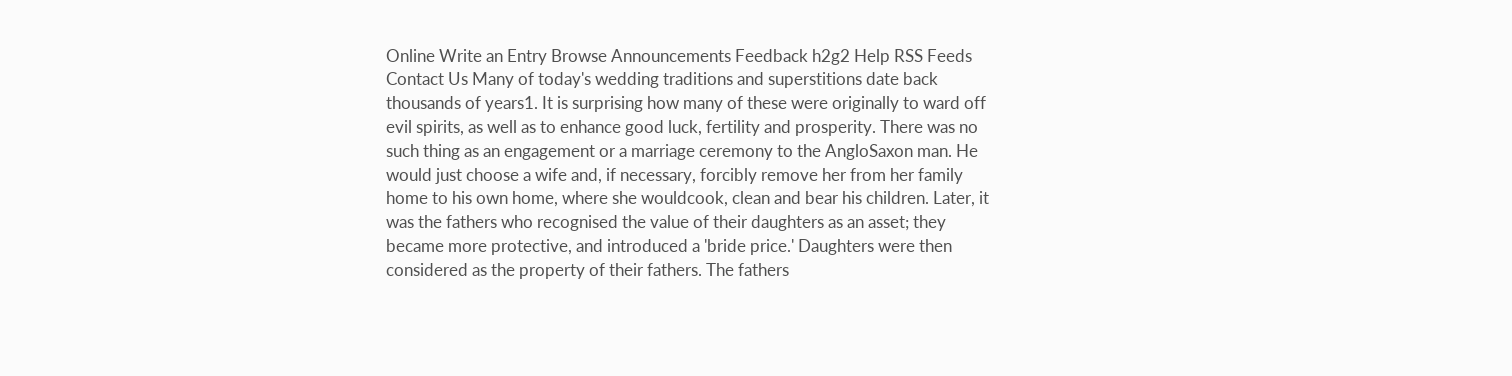Online Write an Entry Browse Announcements Feedback h2g2 Help RSS Feeds Contact Us Many of today's wedding traditions and superstitions date back thousands of years1. It is surprising how many of these were originally to ward off evil spirits, as well as to enhance good luck, fertility and prosperity. There was no such thing as an engagement or a marriage ceremony to the AngloSaxon man. He would just choose a wife and, if necessary, forcibly remove her from her family home to his own home, where she wouldcook, clean and bear his children. Later, it was the fathers who recognised the value of their daughters as an asset; they became more protective, and introduced a 'bride price.' Daughters were then considered as the property of their fathers. The fathers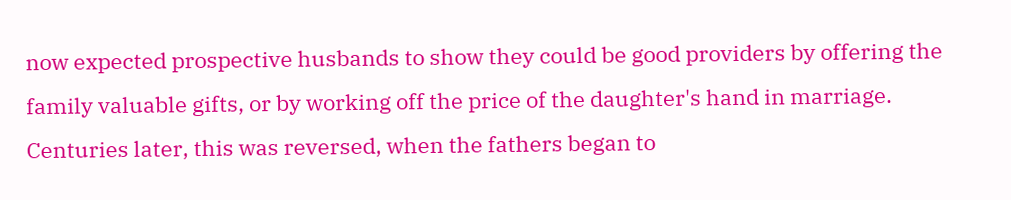now expected prospective husbands to show they could be good providers by offering the family valuable gifts, or by working off the price of the daughter's hand in marriage. Centuries later, this was reversed, when the fathers began to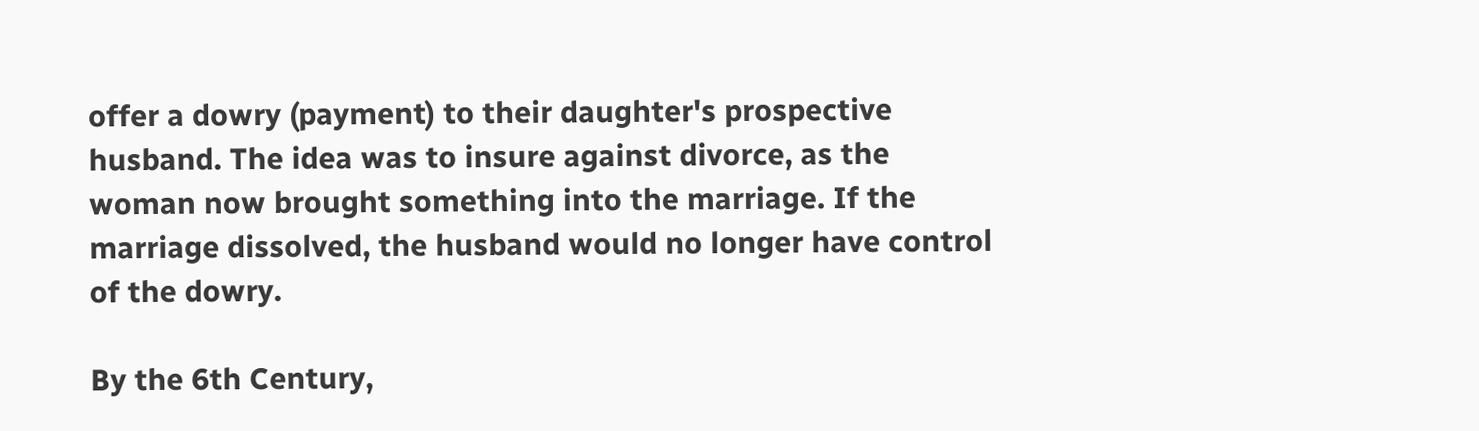offer a dowry (payment) to their daughter's prospective husband. The idea was to insure against divorce, as the woman now brought something into the marriage. If the marriage dissolved, the husband would no longer have control of the dowry.

By the 6th Century,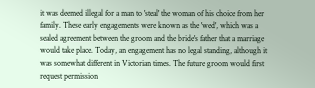it was deemed illegal for a man to 'steal' the woman of his choice from her family. These early engagements were known as the 'wed', which was a sealed agreement between the groom and the bride's father that a marriage would take place. Today, an engagement has no legal standing, although it was somewhat different in Victorian times. The future groom would first request permission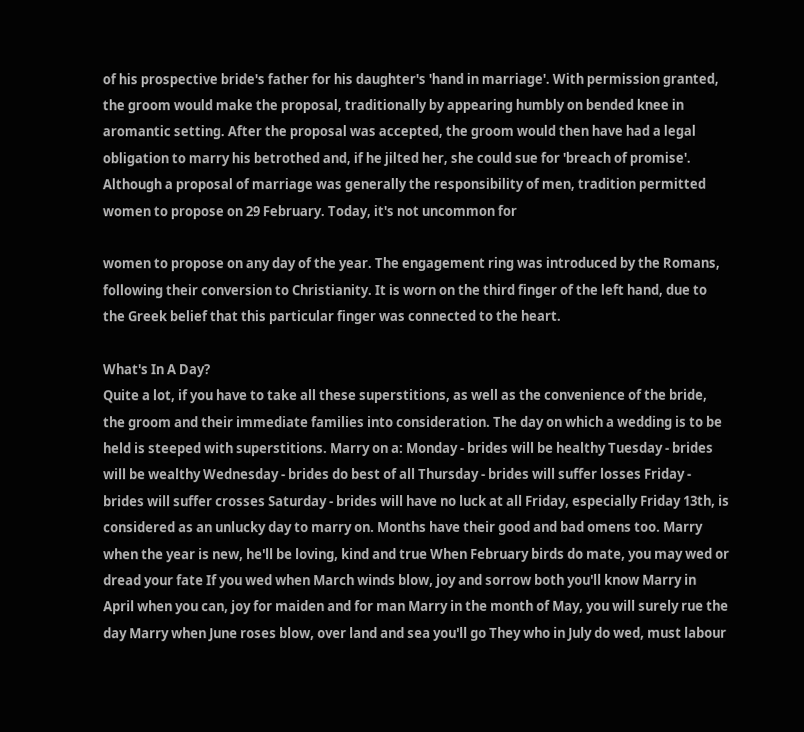of his prospective bride's father for his daughter's 'hand in marriage'. With permission granted, the groom would make the proposal, traditionally by appearing humbly on bended knee in aromantic setting. After the proposal was accepted, the groom would then have had a legal obligation to marry his betrothed and, if he jilted her, she could sue for 'breach of promise'. Although a proposal of marriage was generally the responsibility of men, tradition permitted women to propose on 29 February. Today, it's not uncommon for

women to propose on any day of the year. The engagement ring was introduced by the Romans, following their conversion to Christianity. It is worn on the third finger of the left hand, due to the Greek belief that this particular finger was connected to the heart.

What's In A Day?
Quite a lot, if you have to take all these superstitions, as well as the convenience of the bride, the groom and their immediate families into consideration. The day on which a wedding is to be held is steeped with superstitions. Marry on a: Monday - brides will be healthy Tuesday - brides will be wealthy Wednesday - brides do best of all Thursday - brides will suffer losses Friday - brides will suffer crosses Saturday - brides will have no luck at all Friday, especially Friday 13th, is considered as an unlucky day to marry on. Months have their good and bad omens too. Marry when the year is new, he'll be loving, kind and true When February birds do mate, you may wed or dread your fate If you wed when March winds blow, joy and sorrow both you'll know Marry in April when you can, joy for maiden and for man Marry in the month of May, you will surely rue the day Marry when June roses blow, over land and sea you'll go They who in July do wed, must labour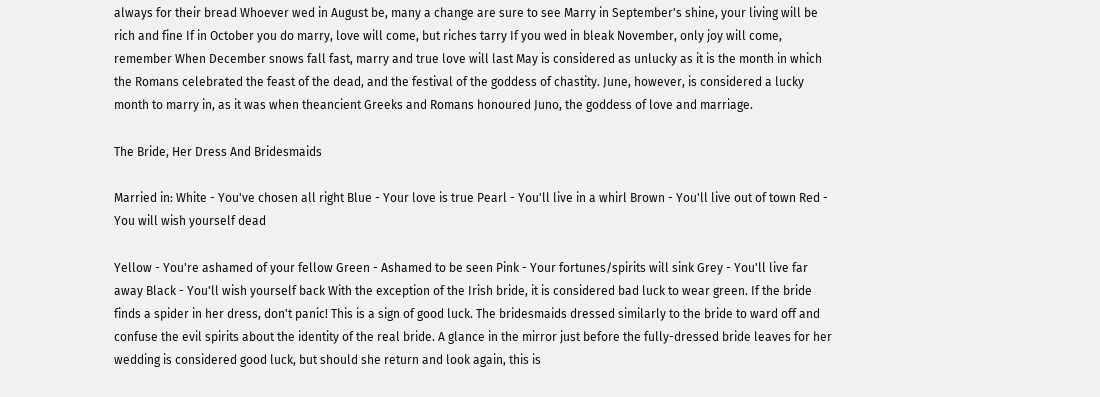always for their bread Whoever wed in August be, many a change are sure to see Marry in September's shine, your living will be rich and fine If in October you do marry, love will come, but riches tarry If you wed in bleak November, only joy will come, remember When December snows fall fast, marry and true love will last May is considered as unlucky as it is the month in which the Romans celebrated the feast of the dead, and the festival of the goddess of chastity. June, however, is considered a lucky month to marry in, as it was when theancient Greeks and Romans honoured Juno, the goddess of love and marriage.

The Bride, Her Dress And Bridesmaids

Married in: White - You've chosen all right Blue - Your love is true Pearl - You'll live in a whirl Brown - You'll live out of town Red - You will wish yourself dead

Yellow - You're ashamed of your fellow Green - Ashamed to be seen Pink - Your fortunes/spirits will sink Grey - You'll live far away Black - You'll wish yourself back With the exception of the Irish bride, it is considered bad luck to wear green. If the bride finds a spider in her dress, don't panic! This is a sign of good luck. The bridesmaids dressed similarly to the bride to ward off and confuse the evil spirits about the identity of the real bride. A glance in the mirror just before the fully-dressed bride leaves for her wedding is considered good luck, but should she return and look again, this is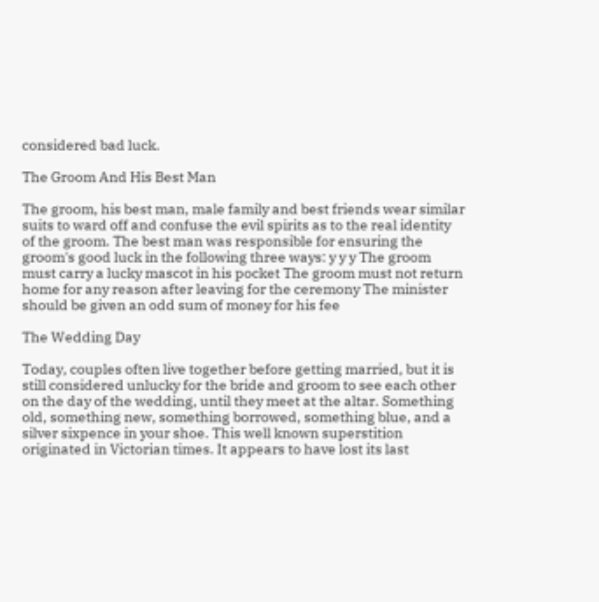considered bad luck.

The Groom And His Best Man

The groom, his best man, male family and best friends wear similar suits to ward off and confuse the evil spirits as to the real identity of the groom. The best man was responsible for ensuring the groom's good luck in the following three ways: y y y The groom must carry a lucky mascot in his pocket The groom must not return home for any reason after leaving for the ceremony The minister should be given an odd sum of money for his fee

The Wedding Day

Today, couples often live together before getting married, but it is still considered unlucky for the bride and groom to see each other on the day of the wedding, until they meet at the altar. Something old, something new, something borrowed, something blue, and a silver sixpence in your shoe. This well known superstition originated in Victorian times. It appears to have lost its last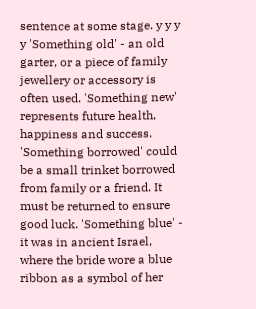sentence at some stage. y y y y 'Something old' - an old garter, or a piece of family jewellery or accessory is often used. 'Something new' represents future health, happiness and success. 'Something borrowed' could be a small trinket borrowed from family or a friend. It must be returned to ensure good luck. 'Something blue' - it was in ancient Israel, where the bride wore a blue ribbon as a symbol of her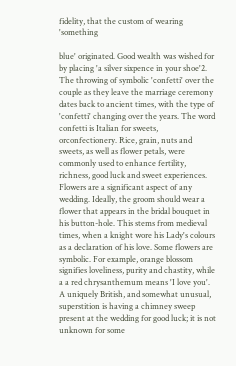fidelity, that the custom of wearing 'something

blue' originated. Good wealth was wished for by placing 'a silver sixpence in your shoe'2. The throwing of symbolic 'confetti' over the couple as they leave the marriage ceremony dates back to ancient times, with the type of 'confetti' changing over the years. The word confetti is Italian for sweets, orconfectionery. Rice, grain, nuts and sweets, as well as flower petals, were commonly used to enhance fertility, richness, good luck and sweet experiences. Flowers are a significant aspect of any wedding. Ideally, the groom should wear a flower that appears in the bridal bouquet in his button-hole. This stems from medieval times, when a knight wore his Lady's colours as a declaration of his love. Some flowers are symbolic. For example, orange blossom signifies loveliness, purity and chastity, while a a red chrysanthemum means 'I love you'. A uniquely British, and somewhat unusual, superstition is having a chimney sweep present at the wedding for good luck; it is not unknown for some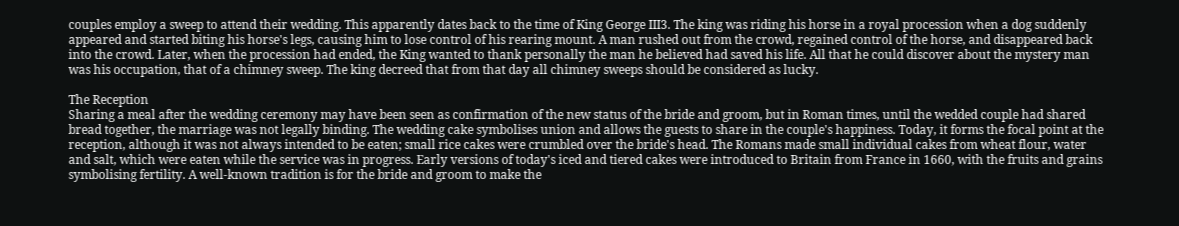couples employ a sweep to attend their wedding. This apparently dates back to the time of King George III3. The king was riding his horse in a royal procession when a dog suddenly appeared and started biting his horse's legs, causing him to lose control of his rearing mount. A man rushed out from the crowd, regained control of the horse, and disappeared back into the crowd. Later, when the procession had ended, the King wanted to thank personally the man he believed had saved his life. All that he could discover about the mystery man was his occupation, that of a chimney sweep. The king decreed that from that day all chimney sweeps should be considered as lucky.

The Reception
Sharing a meal after the wedding ceremony may have been seen as confirmation of the new status of the bride and groom, but in Roman times, until the wedded couple had shared bread together, the marriage was not legally binding. The wedding cake symbolises union and allows the guests to share in the couple's happiness. Today, it forms the focal point at the reception, although it was not always intended to be eaten; small rice cakes were crumbled over the bride's head. The Romans made small individual cakes from wheat flour, water and salt, which were eaten while the service was in progress. Early versions of today's iced and tiered cakes were introduced to Britain from France in 1660, with the fruits and grains symbolising fertility. A well-known tradition is for the bride and groom to make the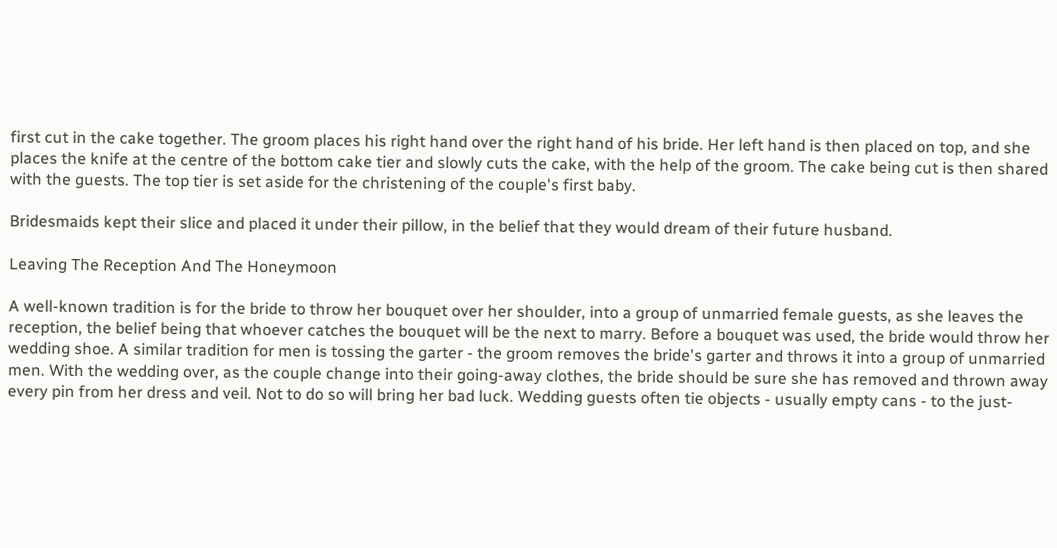first cut in the cake together. The groom places his right hand over the right hand of his bride. Her left hand is then placed on top, and she places the knife at the centre of the bottom cake tier and slowly cuts the cake, with the help of the groom. The cake being cut is then shared with the guests. The top tier is set aside for the christening of the couple's first baby.

Bridesmaids kept their slice and placed it under their pillow, in the belief that they would dream of their future husband.

Leaving The Reception And The Honeymoon

A well-known tradition is for the bride to throw her bouquet over her shoulder, into a group of unmarried female guests, as she leaves the reception, the belief being that whoever catches the bouquet will be the next to marry. Before a bouquet was used, the bride would throw her wedding shoe. A similar tradition for men is tossing the garter - the groom removes the bride's garter and throws it into a group of unmarried men. With the wedding over, as the couple change into their going-away clothes, the bride should be sure she has removed and thrown away every pin from her dress and veil. Not to do so will bring her bad luck. Wedding guests often tie objects - usually empty cans - to the just-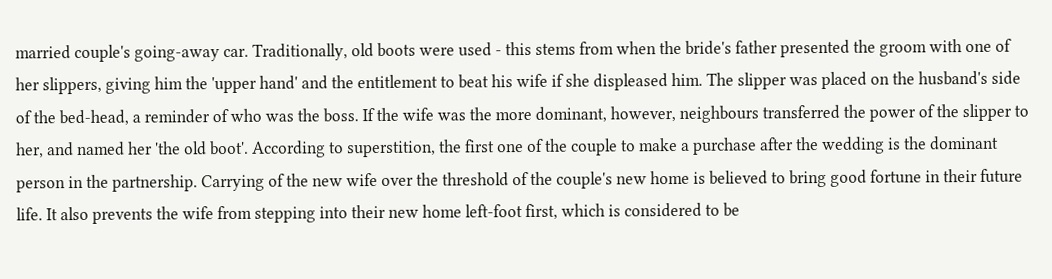married couple's going-away car. Traditionally, old boots were used - this stems from when the bride's father presented the groom with one of her slippers, giving him the 'upper hand' and the entitlement to beat his wife if she displeased him. The slipper was placed on the husband's side of the bed-head, a reminder of who was the boss. If the wife was the more dominant, however, neighbours transferred the power of the slipper to her, and named her 'the old boot'. According to superstition, the first one of the couple to make a purchase after the wedding is the dominant person in the partnership. Carrying of the new wife over the threshold of the couple's new home is believed to bring good fortune in their future life. It also prevents the wife from stepping into their new home left-foot first, which is considered to be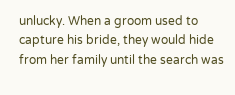unlucky. When a groom used to capture his bride, they would hide from her family until the search was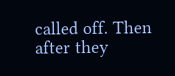called off. Then after they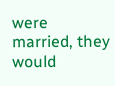were married, they would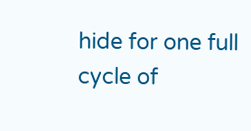hide for one full cycle of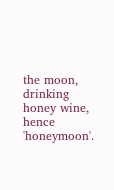the moon, drinking honey wine, hence 'honeymoon'.